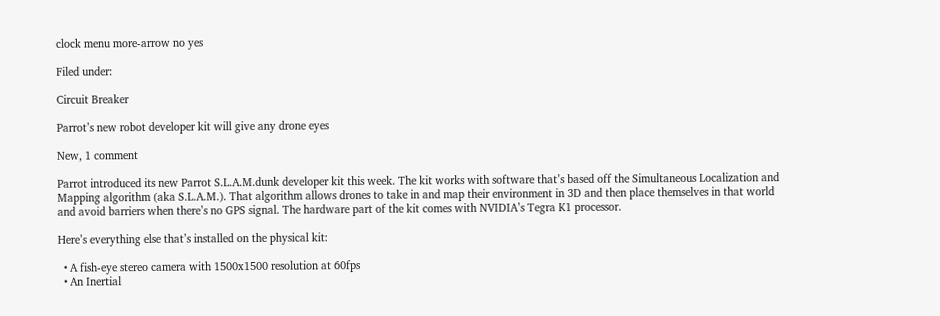clock menu more-arrow no yes

Filed under:

Circuit Breaker

Parrot’s new robot developer kit will give any drone eyes

New, 1 comment

Parrot introduced its new Parrot S.L.A.M.dunk developer kit this week. The kit works with software that’s based off the Simultaneous Localization and Mapping algorithm (aka S.L.A.M.). That algorithm allows drones to take in and map their environment in 3D and then place themselves in that world and avoid barriers when there’s no GPS signal. The hardware part of the kit comes with NVIDIA’s Tegra K1 processor.

Here’s everything else that’s installed on the physical kit:

  • A fish-eye stereo camera with 1500x1500 resolution at 60fps
  • An Inertial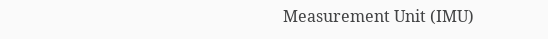Measurement Unit (IMU)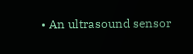• An ultrasound sensor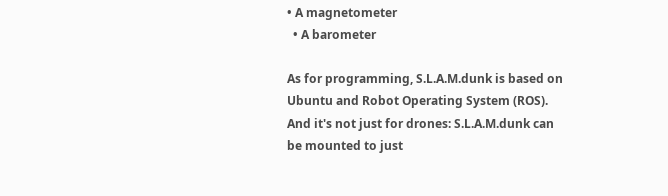• A magnetometer
  • A barometer

As for programming, S.L.A.M.dunk is based on Ubuntu and Robot Operating System (ROS). And it's not just for drones: S.L.A.M.dunk can be mounted to just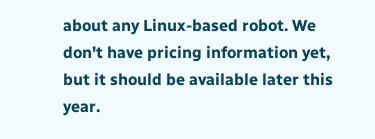about any Linux-based robot. We don't have pricing information yet, but it should be available later this year.